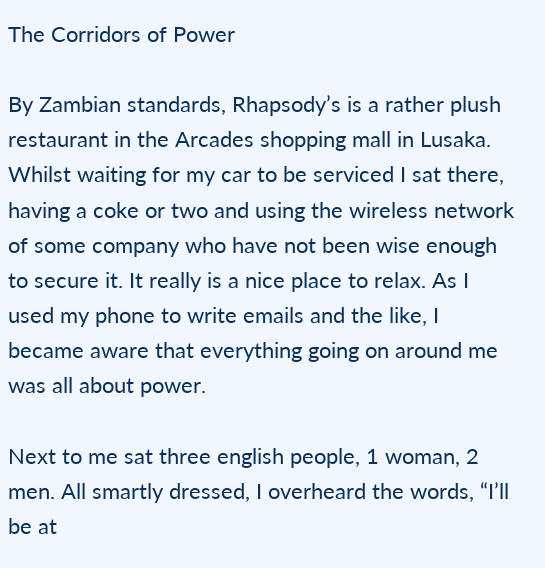The Corridors of Power

By Zambian standards, Rhapsody’s is a rather plush restaurant in the Arcades shopping mall in Lusaka. Whilst waiting for my car to be serviced I sat there, having a coke or two and using the wireless network of some company who have not been wise enough to secure it. It really is a nice place to relax. As I used my phone to write emails and the like, I became aware that everything going on around me was all about power.

Next to me sat three english people, 1 woman, 2 men. All smartly dressed, I overheard the words, “I’ll be at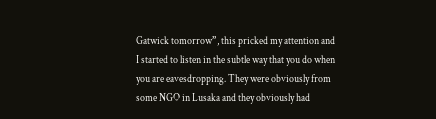Gatwick tomorrow”, this pricked my attention and I started to listen in the subtle way that you do when you are eavesdropping. They were obviously from some NGO in Lusaka and they obviously had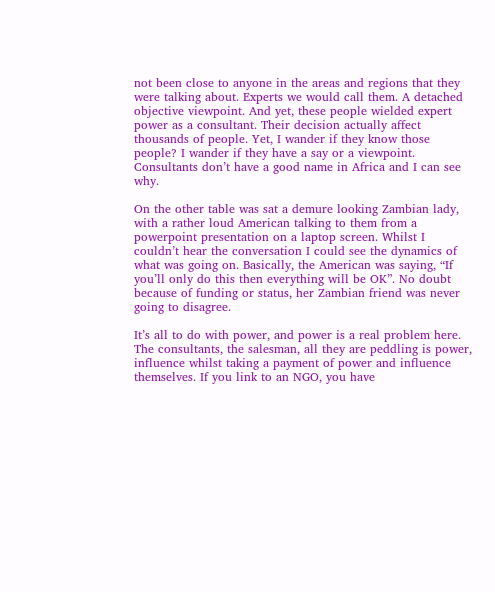not been close to anyone in the areas and regions that they were talking about. Experts we would call them. A detached objective viewpoint. And yet, these people wielded expert power as a consultant. Their decision actually affect thousands of people. Yet, I wander if they know those people? I wander if they have a say or a viewpoint. Consultants don’t have a good name in Africa and I can see why.

On the other table was sat a demure looking Zambian lady, with a rather loud American talking to them from a powerpoint presentation on a laptop screen. Whilst I couldn’t hear the conversation I could see the dynamics of what was going on. Basically, the American was saying, “If you’ll only do this then everything will be OK”. No doubt because of funding or status, her Zambian friend was never going to disagree.

It’s all to do with power, and power is a real problem here. The consultants, the salesman, all they are peddling is power, influence whilst taking a payment of power and influence themselves. If you link to an NGO, you have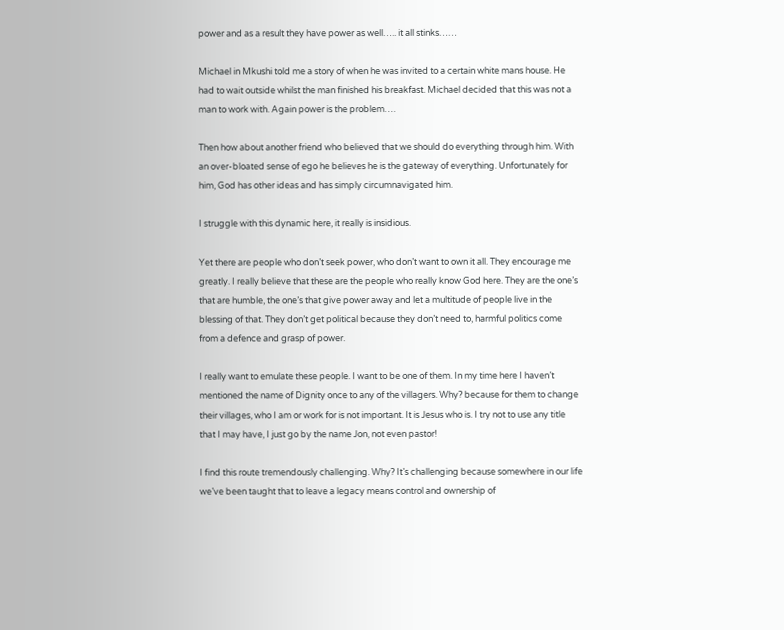power and as a result they have power as well….. it all stinks……

Michael in Mkushi told me a story of when he was invited to a certain white mans house. He had to wait outside whilst the man finished his breakfast. Michael decided that this was not a man to work with. Again power is the problem….

Then how about another friend who believed that we should do everything through him. With an over-bloated sense of ego he believes he is the gateway of everything. Unfortunately for him, God has other ideas and has simply circumnavigated him.

I struggle with this dynamic here, it really is insidious.

Yet there are people who don’t seek power, who don’t want to own it all. They encourage me greatly. I really believe that these are the people who really know God here. They are the one’s that are humble, the one’s that give power away and let a multitude of people live in the blessing of that. They don’t get political because they don’t need to, harmful politics come from a defence and grasp of power.

I really want to emulate these people. I want to be one of them. In my time here I haven’t mentioned the name of Dignity once to any of the villagers. Why? because for them to change their villages, who I am or work for is not important. It is Jesus who is. I try not to use any title that I may have, I just go by the name Jon, not even pastor!

I find this route tremendously challenging. Why? It’s challenging because somewhere in our life we’ve been taught that to leave a legacy means control and ownership of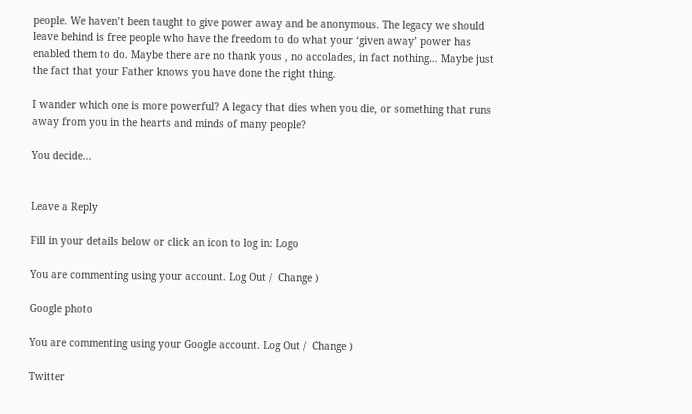people. We haven’t been taught to give power away and be anonymous. The legacy we should leave behind is free people who have the freedom to do what your ‘given away’ power has enabled them to do. Maybe there are no thank yous , no accolades, in fact nothing… Maybe just the fact that your Father knows you have done the right thing.

I wander which one is more powerful? A legacy that dies when you die, or something that runs away from you in the hearts and minds of many people?

You decide…


Leave a Reply

Fill in your details below or click an icon to log in: Logo

You are commenting using your account. Log Out /  Change )

Google photo

You are commenting using your Google account. Log Out /  Change )

Twitter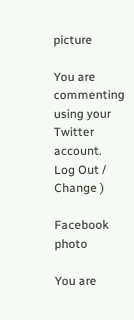picture

You are commenting using your Twitter account. Log Out /  Change )

Facebook photo

You are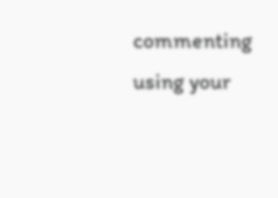commenting using your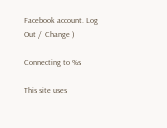Facebook account. Log Out /  Change )

Connecting to %s

This site uses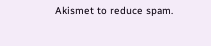Akismet to reduce spam.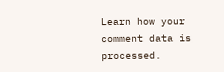Learn how your comment data is processed.